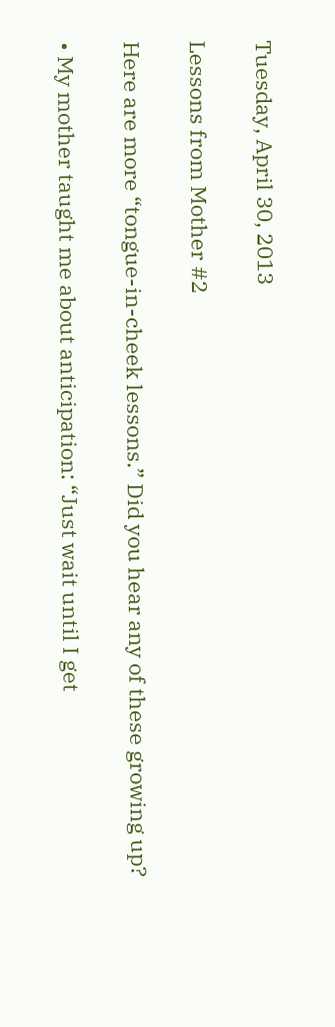Tuesday, April 30, 2013

Lessons from Mother #2

Here are more “tongue-in-cheek lessons.” Did you hear any of these growing up?

• My mother taught me about anticipation: “Just wait until I get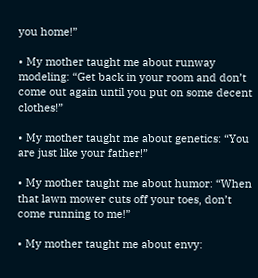you home!”

• My mother taught me about runway modeling: “Get back in your room and don’t come out again until you put on some decent clothes!”

• My mother taught me about genetics: “You are just like your father!”

• My mother taught me about humor: “When that lawn mower cuts off your toes, don’t come running to me!”

• My mother taught me about envy: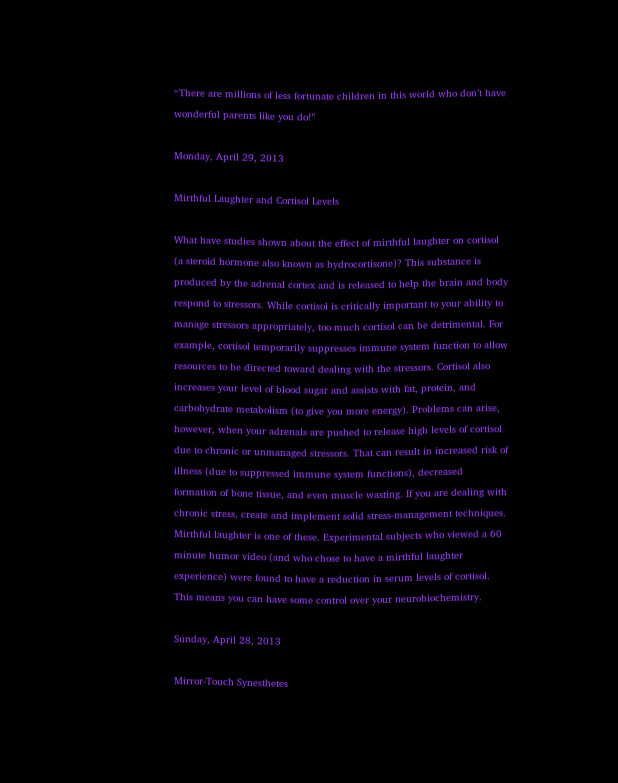“There are millions of less fortunate children in this world who don’t have wonderful parents like you do!”

Monday, April 29, 2013

Mirthful Laughter and Cortisol Levels

What have studies shown about the effect of mirthful laughter on cortisol (a steroid hormone also known as hydrocortisone)? This substance is produced by the adrenal cortex and is released to help the brain and body respond to stressors. While cortisol is critically important to your ability to manage stressors appropriately, too much cortisol can be detrimental. For example, cortisol temporarily suppresses immune system function to allow resources to be directed toward dealing with the stressors. Cortisol also increases your level of blood sugar and assists with fat, protein, and carbohydrate metabolism (to give you more energy). Problems can arise, however, when your adrenals are pushed to release high levels of cortisol due to chronic or unmanaged stressors. That can result in increased risk of illness (due to suppressed immune system functions), decreased formation of bone tissue, and even muscle wasting. If you are dealing with chronic stress, create and implement solid stress-management techniques. Mirthful laughter is one of these. Experimental subjects who viewed a 60 minute humor video (and who chose to have a mirthful laughter experience) were found to have a reduction in serum levels of cortisol. This means you can have some control over your neurobiochemistry.

Sunday, April 28, 2013

Mirror-Touch Synesthetes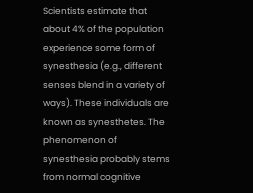Scientists estimate that about 4% of the population experience some form of synesthesia (e.g., different senses blend in a variety of ways). These individuals are known as synesthetes. The phenomenon of synesthesia probably stems from normal cognitive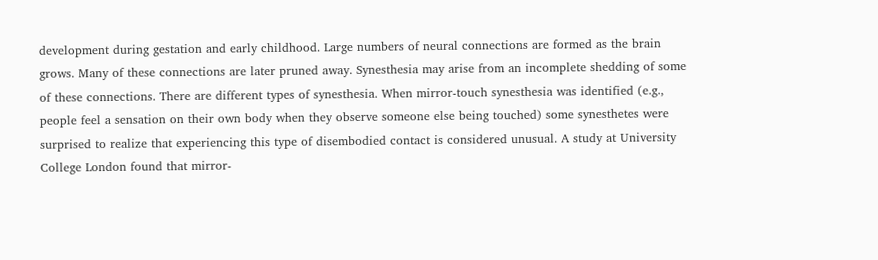development during gestation and early childhood. Large numbers of neural connections are formed as the brain grows. Many of these connections are later pruned away. Synesthesia may arise from an incomplete shedding of some of these connections. There are different types of synesthesia. When mirror-touch synesthesia was identified (e.g., people feel a sensation on their own body when they observe someone else being touched) some synesthetes were surprised to realize that experiencing this type of disembodied contact is considered unusual. A study at University College London found that mirror-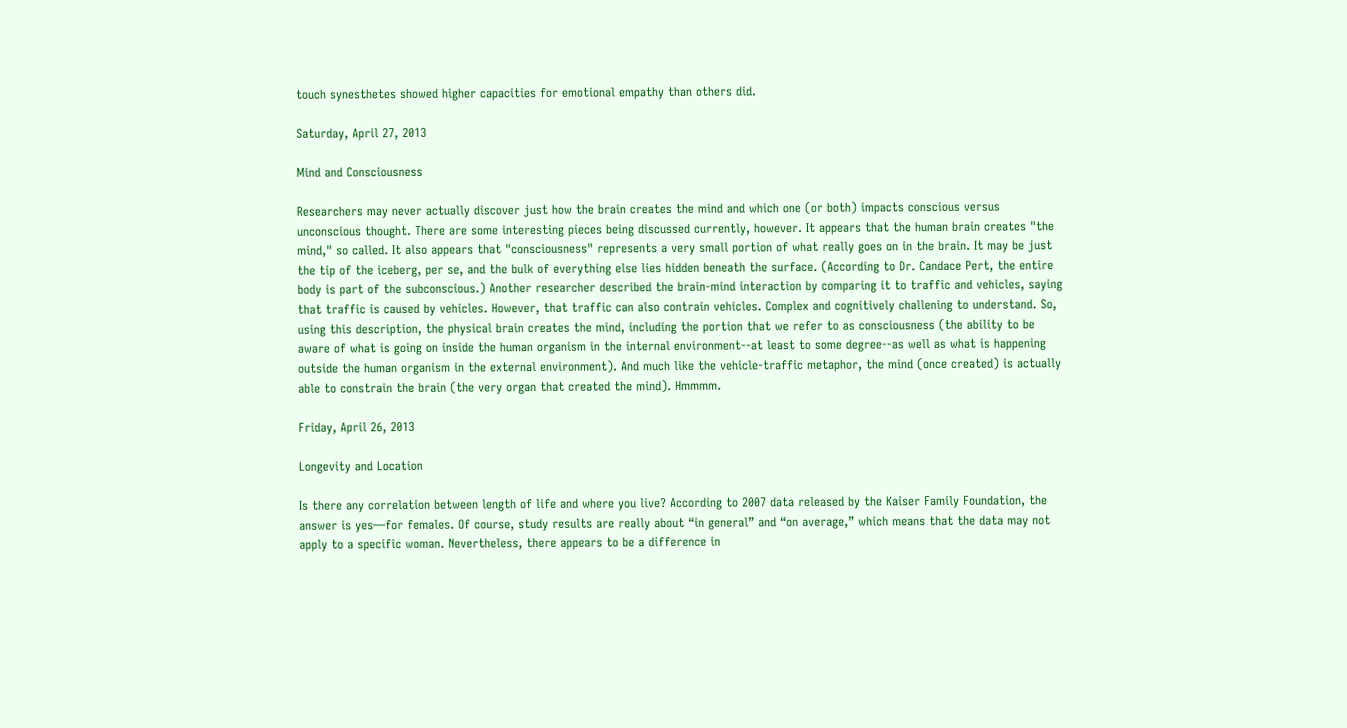touch synesthetes showed higher capacities for emotional empathy than others did.

Saturday, April 27, 2013

Mind and Consciousness

Researchers may never actually discover just how the brain creates the mind and which one (or both) impacts conscious versus unconscious thought. There are some interesting pieces being discussed currently, however. It appears that the human brain creates "the mind," so called. It also appears that "consciousness" represents a very small portion of what really goes on in the brain. It may be just the tip of the iceberg, per se, and the bulk of everything else lies hidden beneath the surface. (According to Dr. Candace Pert, the entire body is part of the subconscious.) Another researcher described the brain-mind interaction by comparing it to traffic and vehicles, saying that traffic is caused by vehicles. However, that traffic can also contrain vehicles. Complex and cognitively challening to understand. So, using this description, the physical brain creates the mind, including the portion that we refer to as consciousness (the ability to be aware of what is going on inside the human organism in the internal environment--at least to some degree--as well as what is happening outside the human organism in the external environment). And much like the vehicle-traffic metaphor, the mind (once created) is actually able to constrain the brain (the very organ that created the mind). Hmmmm.

Friday, April 26, 2013

Longevity and Location

Is there any correlation between length of life and where you live? According to 2007 data released by the Kaiser Family Foundation, the answer is yes—for females. Of course, study results are really about “in general” and “on average,” which means that the data may not apply to a specific woman. Nevertheless, there appears to be a difference in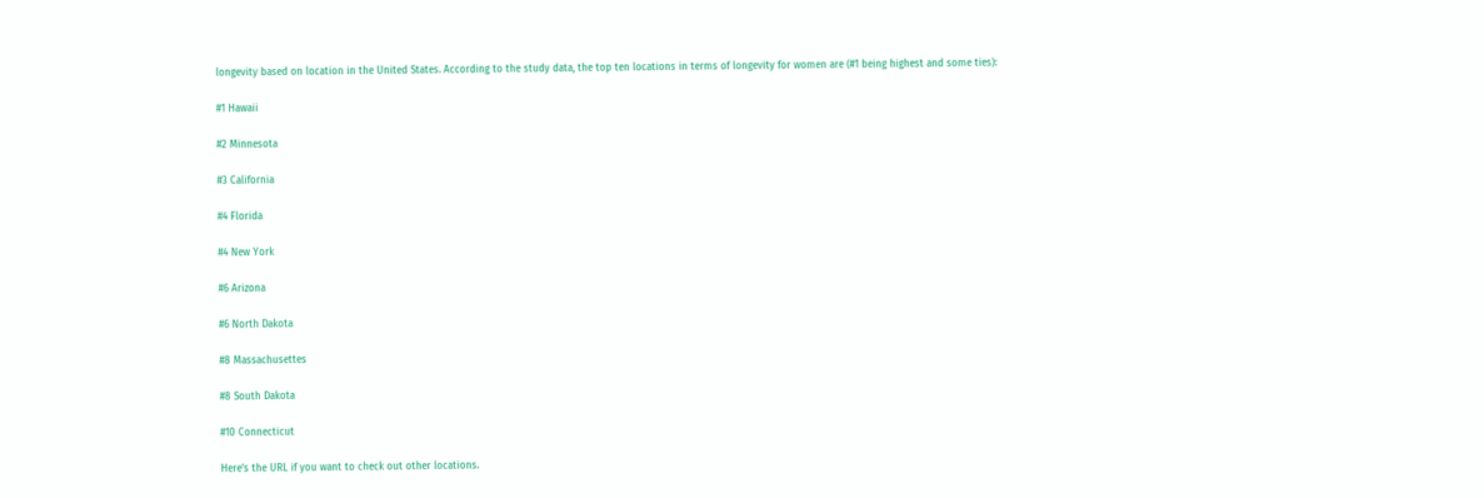longevity based on location in the United States. According to the study data, the top ten locations in terms of longevity for women are (#1 being highest and some ties):

#1 Hawaii

#2 Minnesota

#3 California

#4 Florida

#4 New York

#6 Arizona

#6 North Dakota

#8 Massachusettes

#8 South Dakota

#10 Connecticut

Here’s the URL if you want to check out other locations.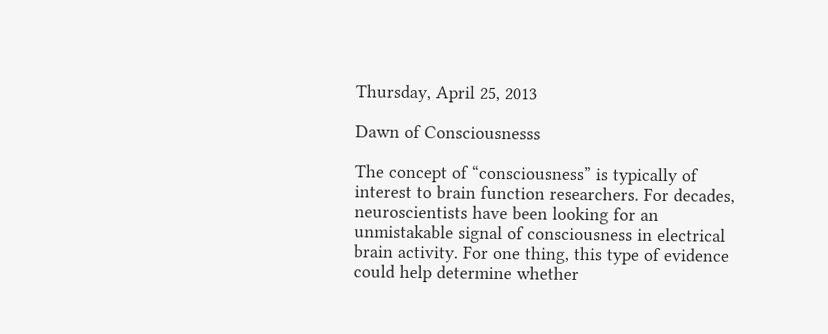Thursday, April 25, 2013

Dawn of Consciousnesss

The concept of “consciousness” is typically of interest to brain function researchers. For decades, neuroscientists have been looking for an unmistakable signal of consciousness in electrical brain activity. For one thing, this type of evidence could help determine whether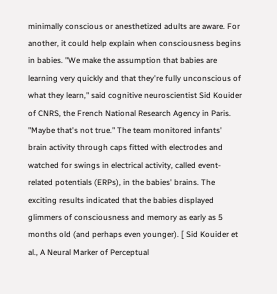minimally conscious or anesthetized adults are aware. For another, it could help explain when consciousness begins in babies. "We make the assumption that babies are learning very quickly and that they're fully unconscious of what they learn," said cognitive neuroscientist Sid Kouider of CNRS, the French National Research Agency in Paris. "Maybe that's not true." The team monitored infants' brain activity through caps fitted with electrodes and watched for swings in electrical activity, called event-related potentials (ERPs), in the babies' brains. The exciting results indicated that the babies displayed glimmers of consciousness and memory as early as 5 months old (and perhaps even younger). [ Sid Kouider et al., A Neural Marker of Perceptual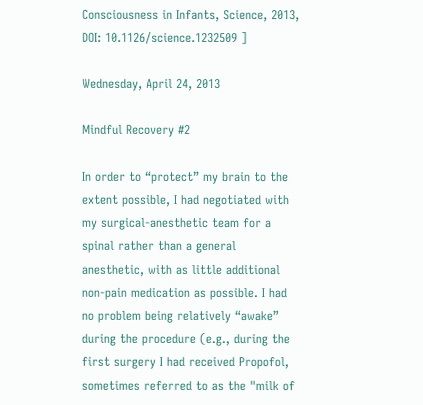Consciousness in Infants, Science, 2013, DOI: 10.1126/science.1232509 ]

Wednesday, April 24, 2013

Mindful Recovery #2

In order to “protect” my brain to the extent possible, I had negotiated with my surgical-anesthetic team for a spinal rather than a general anesthetic, with as little additional non-pain medication as possible. I had no problem being relatively “awake” during the procedure (e.g., during the first surgery I had received Propofol, sometimes referred to as the "milk of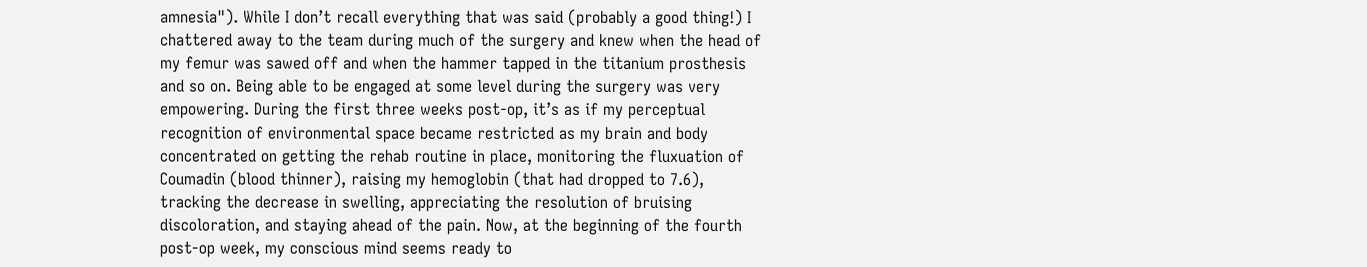amnesia"). While I don’t recall everything that was said (probably a good thing!) I chattered away to the team during much of the surgery and knew when the head of my femur was sawed off and when the hammer tapped in the titanium prosthesis and so on. Being able to be engaged at some level during the surgery was very empowering. During the first three weeks post-op, it’s as if my perceptual recognition of environmental space became restricted as my brain and body concentrated on getting the rehab routine in place, monitoring the fluxuation of Coumadin (blood thinner), raising my hemoglobin (that had dropped to 7.6), tracking the decrease in swelling, appreciating the resolution of bruising discoloration, and staying ahead of the pain. Now, at the beginning of the fourth post-op week, my conscious mind seems ready to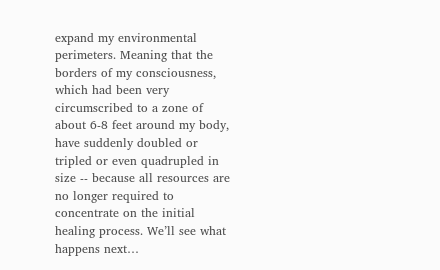expand my environmental perimeters. Meaning that the borders of my consciousness, which had been very circumscribed to a zone of about 6-8 feet around my body, have suddenly doubled or tripled or even quadrupled in size -- because all resources are no longer required to concentrate on the initial healing process. We’ll see what happens next…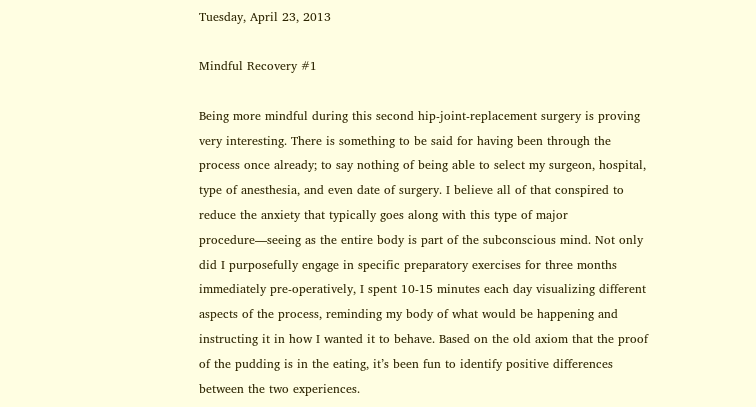Tuesday, April 23, 2013

Mindful Recovery #1

Being more mindful during this second hip-joint-replacement surgery is proving very interesting. There is something to be said for having been through the process once already; to say nothing of being able to select my surgeon, hospital, type of anesthesia, and even date of surgery. I believe all of that conspired to reduce the anxiety that typically goes along with this type of major procedure—seeing as the entire body is part of the subconscious mind. Not only did I purposefully engage in specific preparatory exercises for three months immediately pre-operatively, I spent 10-15 minutes each day visualizing different aspects of the process, reminding my body of what would be happening and instructing it in how I wanted it to behave. Based on the old axiom that the proof of the pudding is in the eating, it’s been fun to identify positive differences between the two experiences.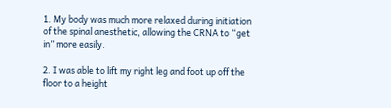1. My body was much more relaxed during initiation of the spinal anesthetic, allowing the CRNA to “get in” more easily.

2. I was able to lift my right leg and foot up off the floor to a height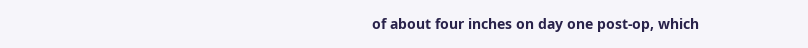of about four inches on day one post-op, which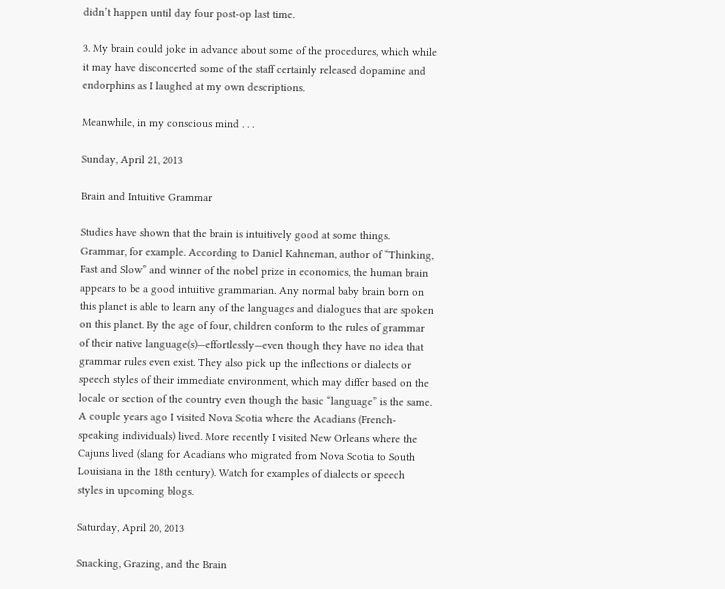didn’t happen until day four post-op last time.

3. My brain could joke in advance about some of the procedures, which while it may have disconcerted some of the staff certainly released dopamine and endorphins as I laughed at my own descriptions.

Meanwhile, in my conscious mind . . .

Sunday, April 21, 2013

Brain and Intuitive Grammar

Studies have shown that the brain is intuitively good at some things. Grammar, for example. According to Daniel Kahneman, author of “Thinking, Fast and Slow” and winner of the nobel prize in economics, the human brain appears to be a good intuitive grammarian. Any normal baby brain born on this planet is able to learn any of the languages and dialogues that are spoken on this planet. By the age of four, children conform to the rules of grammar of their native language(s)—effortlessly—even though they have no idea that grammar rules even exist. They also pick up the inflections or dialects or speech styles of their immediate environment, which may differ based on the locale or section of the country even though the basic “language” is the same. A couple years ago I visited Nova Scotia where the Acadians (French-speaking individuals) lived. More recently I visited New Orleans where the Cajuns lived (slang for Acadians who migrated from Nova Scotia to South Louisiana in the 18th century). Watch for examples of dialects or speech styles in upcoming blogs.

Saturday, April 20, 2013

Snacking, Grazing, and the Brain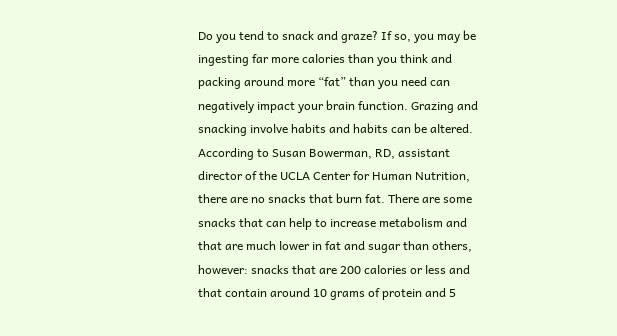Do you tend to snack and graze? If so, you may be ingesting far more calories than you think and packing around more “fat” than you need can negatively impact your brain function. Grazing and snacking involve habits and habits can be altered. According to Susan Bowerman, RD, assistant director of the UCLA Center for Human Nutrition, there are no snacks that burn fat. There are some snacks that can help to increase metabolism and that are much lower in fat and sugar than others, however: snacks that are 200 calories or less and that contain around 10 grams of protein and 5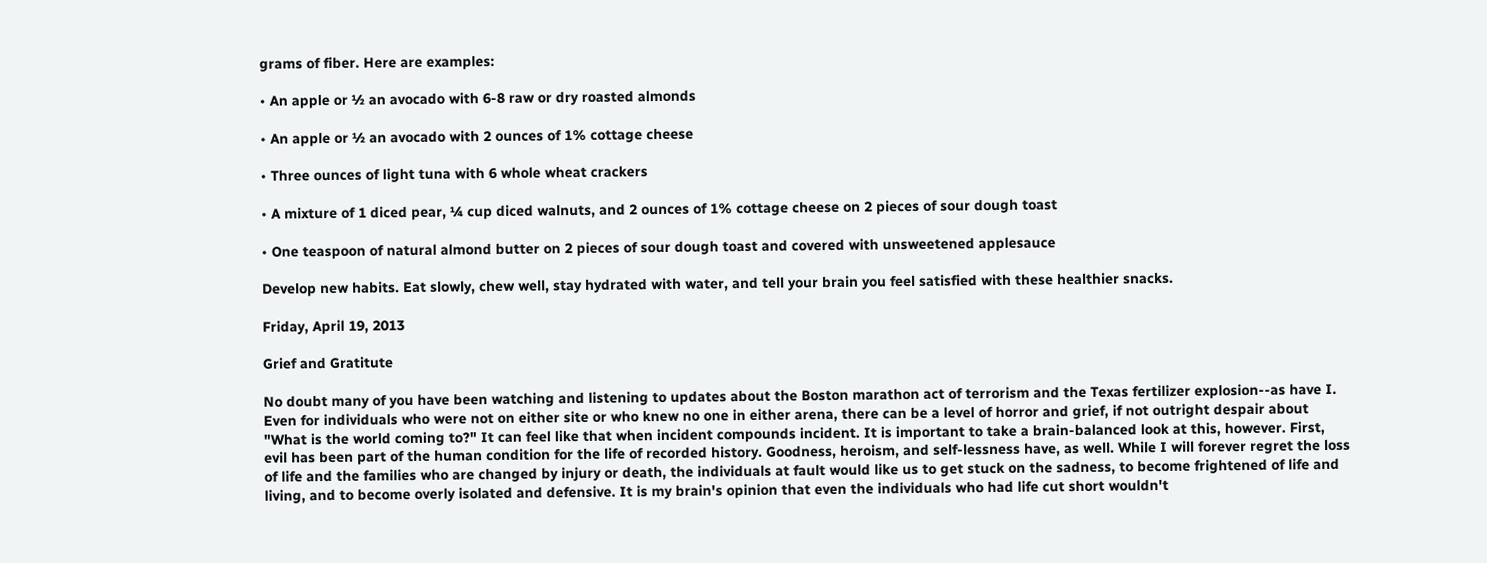grams of fiber. Here are examples:

• An apple or ½ an avocado with 6-8 raw or dry roasted almonds

• An apple or ½ an avocado with 2 ounces of 1% cottage cheese

• Three ounces of light tuna with 6 whole wheat crackers

• A mixture of 1 diced pear, ¼ cup diced walnuts, and 2 ounces of 1% cottage cheese on 2 pieces of sour dough toast

• One teaspoon of natural almond butter on 2 pieces of sour dough toast and covered with unsweetened applesauce

Develop new habits. Eat slowly, chew well, stay hydrated with water, and tell your brain you feel satisfied with these healthier snacks.

Friday, April 19, 2013

Grief and Gratitute

No doubt many of you have been watching and listening to updates about the Boston marathon act of terrorism and the Texas fertilizer explosion--as have I. Even for individuals who were not on either site or who knew no one in either arena, there can be a level of horror and grief, if not outright despair about "What is the world coming to?" It can feel like that when incident compounds incident. It is important to take a brain-balanced look at this, however. First, evil has been part of the human condition for the life of recorded history. Goodness, heroism, and self-lessness have, as well. While I will forever regret the loss of life and the families who are changed by injury or death, the individuals at fault would like us to get stuck on the sadness, to become frightened of life and living, and to become overly isolated and defensive. It is my brain's opinion that even the individuals who had life cut short wouldn't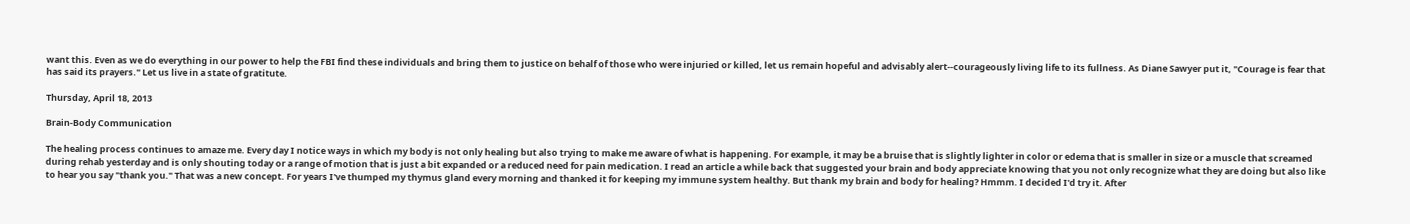want this. Even as we do everything in our power to help the FBI find these individuals and bring them to justice on behalf of those who were injuried or killed, let us remain hopeful and advisably alert--courageously living life to its fullness. As Diane Sawyer put it, "Courage is fear that has said its prayers." Let us live in a state of gratitute.

Thursday, April 18, 2013

Brain-Body Communication

The healing process continues to amaze me. Every day I notice ways in which my body is not only healing but also trying to make me aware of what is happening. For example, it may be a bruise that is slightly lighter in color or edema that is smaller in size or a muscle that screamed during rehab yesterday and is only shouting today or a range of motion that is just a bit expanded or a reduced need for pain medication. I read an article a while back that suggested your brain and body appreciate knowing that you not only recognize what they are doing but also like to hear you say "thank you." That was a new concept. For years I've thumped my thymus gland every morning and thanked it for keeping my immune system healthy. But thank my brain and body for healing? Hmmm. I decided I'd try it. After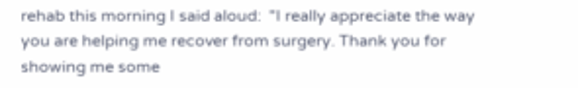rehab this morning I said aloud:  "I really appreciate the way you are helping me recover from surgery. Thank you for showing me some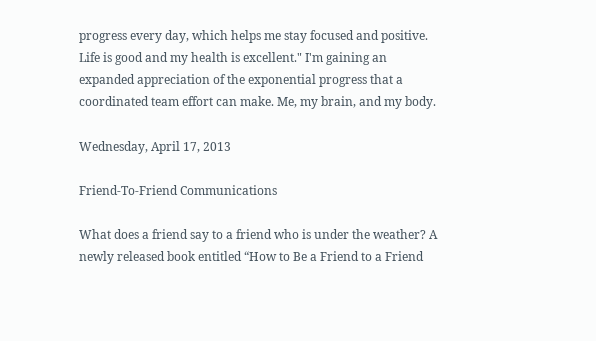progress every day, which helps me stay focused and positive. Life is good and my health is excellent." I'm gaining an expanded appreciation of the exponential progress that a coordinated team effort can make. Me, my brain, and my body.

Wednesday, April 17, 2013

Friend-To-Friend Communications

What does a friend say to a friend who is under the weather? A newly released book entitled “How to Be a Friend to a Friend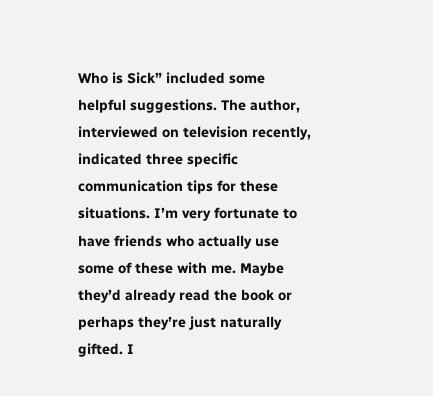Who is Sick” included some helpful suggestions. The author, interviewed on television recently, indicated three specific communication tips for these situations. I’m very fortunate to have friends who actually use some of these with me. Maybe they’d already read the book or perhaps they’re just naturally gifted. I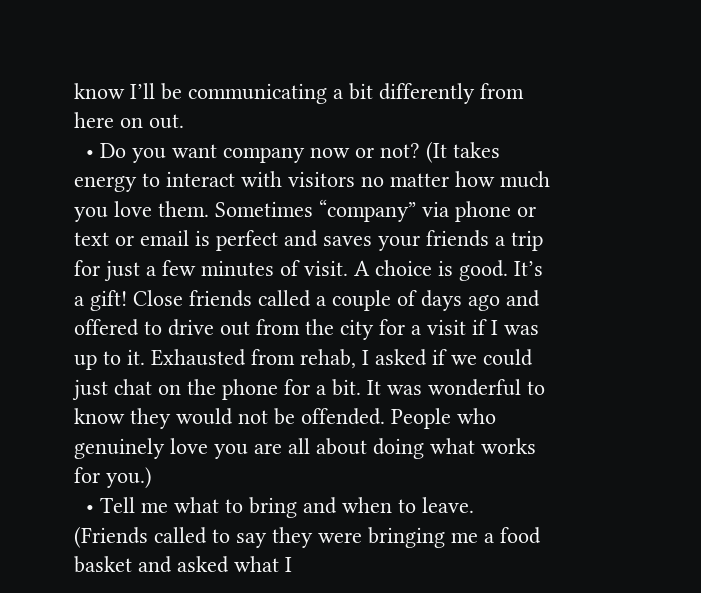know I’ll be communicating a bit differently from here on out.
  • Do you want company now or not? (It takes energy to interact with visitors no matter how much you love them. Sometimes “company” via phone or text or email is perfect and saves your friends a trip for just a few minutes of visit. A choice is good. It’s a gift! Close friends called a couple of days ago and offered to drive out from the city for a visit if I was up to it. Exhausted from rehab, I asked if we could just chat on the phone for a bit. It was wonderful to know they would not be offended. People who genuinely love you are all about doing what works for you.)
  • Tell me what to bring and when to leave. (Friends called to say they were bringing me a food basket and asked what I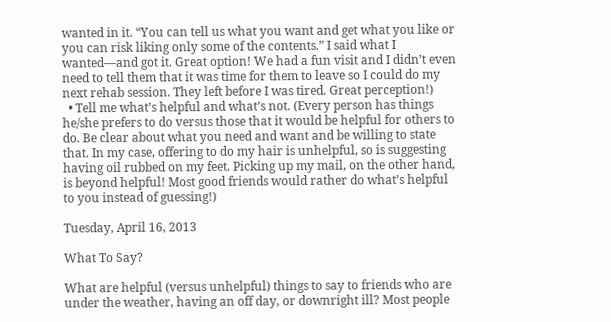wanted in it. “You can tell us what you want and get what you like or you can risk liking only some of the contents.” I said what I wanted—and got it. Great option! We had a fun visit and I didn’t even need to tell them that it was time for them to leave so I could do my next rehab session. They left before I was tired. Great perception!)
  • Tell me what’s helpful and what’s not. (Every person has things he/she prefers to do versus those that it would be helpful for others to do. Be clear about what you need and want and be willing to state that. In my case, offering to do my hair is unhelpful, so is suggesting having oil rubbed on my feet. Picking up my mail, on the other hand, is beyond helpful! Most good friends would rather do what’s helpful to you instead of guessing!)

Tuesday, April 16, 2013

What To Say?

What are helpful (versus unhelpful) things to say to friends who are under the weather, having an off day, or downright ill? Most people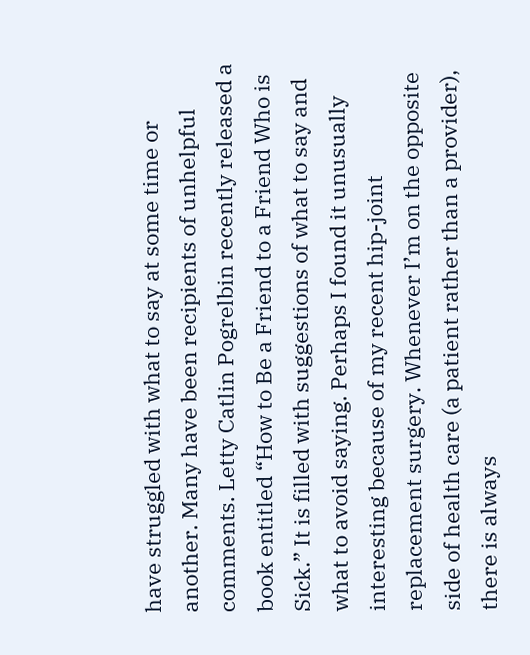have struggled with what to say at some time or another. Many have been recipients of unhelpful comments. Letty Catlin Pogrelbin recently released a book entitled “How to Be a Friend to a Friend Who is Sick.” It is filled with suggestions of what to say and what to avoid saying. Perhaps I found it unusually interesting because of my recent hip-joint replacement surgery. Whenever I’m on the opposite side of health care (a patient rather than a provider), there is always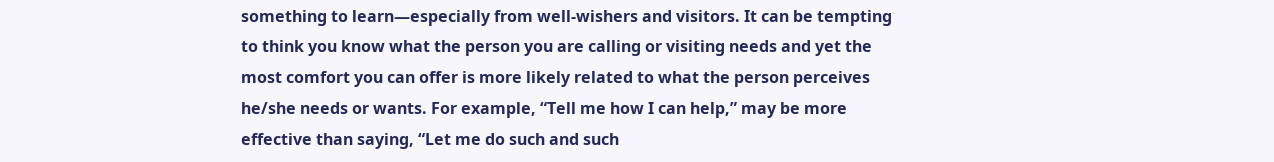something to learn—especially from well-wishers and visitors. It can be tempting to think you know what the person you are calling or visiting needs and yet the most comfort you can offer is more likely related to what the person perceives he/she needs or wants. For example, “Tell me how I can help,” may be more effective than saying, “Let me do such and such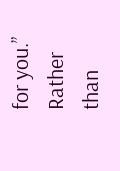for you.” Rather than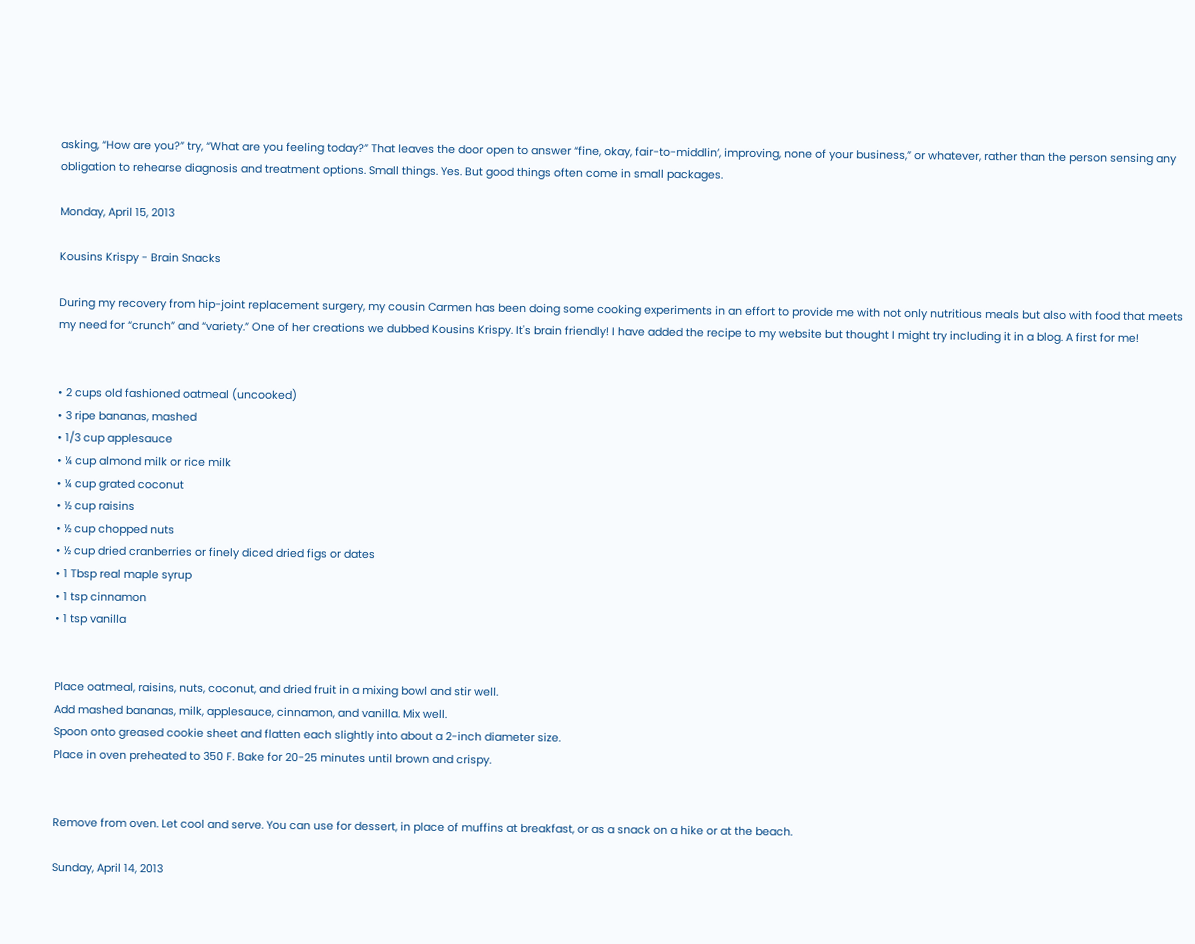asking, “How are you?” try, “What are you feeling today?” That leaves the door open to answer “fine, okay, fair-to-middlin’, improving, none of your business,” or whatever, rather than the person sensing any obligation to rehearse diagnosis and treatment options. Small things. Yes. But good things often come in small packages.

Monday, April 15, 2013

Kousins Krispy - Brain Snacks

During my recovery from hip-joint replacement surgery, my cousin Carmen has been doing some cooking experiments in an effort to provide me with not only nutritious meals but also with food that meets my need for “crunch” and “variety.” One of her creations we dubbed Kousins Krispy. It's brain friendly! I have added the recipe to my website but thought I might try including it in a blog. A first for me!


• 2 cups old fashioned oatmeal (uncooked)
• 3 ripe bananas, mashed
• 1/3 cup applesauce
• ¼ cup almond milk or rice milk
• ¼ cup grated coconut
• ½ cup raisins
• ½ cup chopped nuts
• ½ cup dried cranberries or finely diced dried figs or dates
• 1 Tbsp real maple syrup
• 1 tsp cinnamon
• 1 tsp vanilla


Place oatmeal, raisins, nuts, coconut, and dried fruit in a mixing bowl and stir well.
Add mashed bananas, milk, applesauce, cinnamon, and vanilla. Mix well.
Spoon onto greased cookie sheet and flatten each slightly into about a 2-inch diameter size.
Place in oven preheated to 350 F. Bake for 20-25 minutes until brown and crispy.


Remove from oven. Let cool and serve. You can use for dessert, in place of muffins at breakfast, or as a snack on a hike or at the beach.

Sunday, April 14, 2013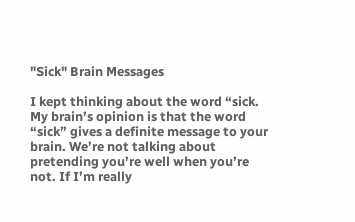"Sick" Brain Messages

I kept thinking about the word “sick. My brain’s opinion is that the word “sick” gives a definite message to your brain. We’re not talking about pretending you’re well when you’re not. If I’m really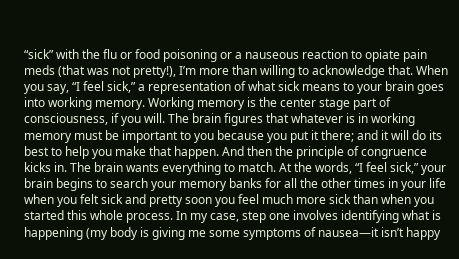“sick” with the flu or food poisoning or a nauseous reaction to opiate pain meds (that was not pretty!), I’m more than willing to acknowledge that. When you say, “I feel sick,” a representation of what sick means to your brain goes into working memory. Working memory is the center stage part of consciousness, if you will. The brain figures that whatever is in working memory must be important to you because you put it there; and it will do its best to help you make that happen. And then the principle of congruence kicks in. The brain wants everything to match. At the words, “I feel sick,” your brain begins to search your memory banks for all the other times in your life when you felt sick and pretty soon you feel much more sick than when you started this whole process. In my case, step one involves identifying what is happening (my body is giving me some symptoms of nausea—it isn’t happy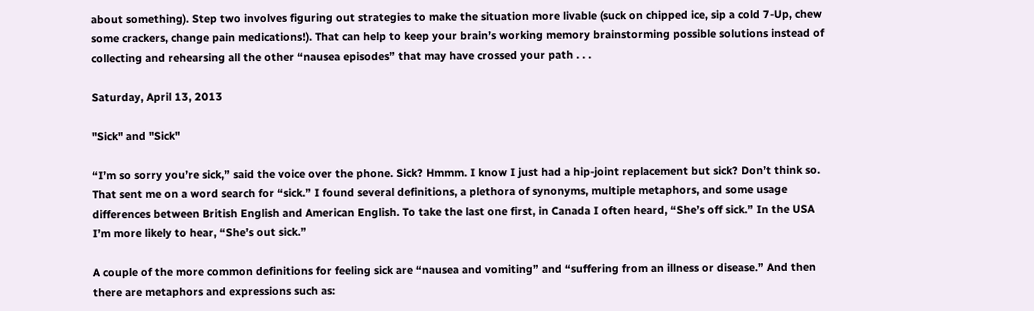about something). Step two involves figuring out strategies to make the situation more livable (suck on chipped ice, sip a cold 7-Up, chew some crackers, change pain medications!). That can help to keep your brain’s working memory brainstorming possible solutions instead of collecting and rehearsing all the other “nausea episodes” that may have crossed your path . . .

Saturday, April 13, 2013

"Sick" and "Sick"

“I’m so sorry you’re sick,” said the voice over the phone. Sick? Hmmm. I know I just had a hip-joint replacement but sick? Don’t think so. That sent me on a word search for “sick.” I found several definitions, a plethora of synonyms, multiple metaphors, and some usage differences between British English and American English. To take the last one first, in Canada I often heard, “She’s off sick.” In the USA I’m more likely to hear, “She’s out sick.”

A couple of the more common definitions for feeling sick are “nausea and vomiting” and “suffering from an illness or disease.” And then there are metaphors and expressions such as: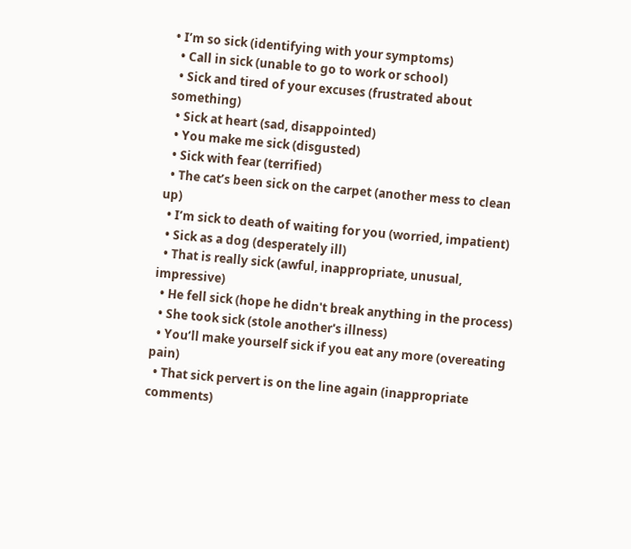• I’m so sick (identifying with your symptoms)
  • Call in sick (unable to go to work or school)
  • Sick and tired of your excuses (frustrated about something)
  • Sick at heart (sad, disappointed)
  • You make me sick (disgusted)
  • Sick with fear (terrified)
  • The cat’s been sick on the carpet (another mess to clean up)
  • I’m sick to death of waiting for you (worried, impatient)
  • Sick as a dog (desperately ill)
  • That is really sick (awful, inappropriate, unusual, impressive)
  • He fell sick (hope he didn't break anything in the process)
  • She took sick (stole another's illness)
  • You’ll make yourself sick if you eat any more (overeating pain)
  • That sick pervert is on the line again (inappropriate comments)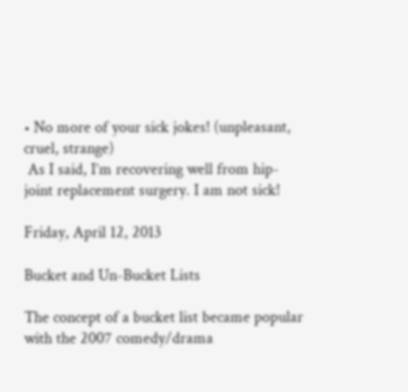• No more of your sick jokes! (unpleasant, cruel, strange)
 As I said, I’m recovering well from hip-joint replacement surgery. I am not sick!

Friday, April 12, 2013

Bucket and Un-Bucket Lists

The concept of a bucket list became popular with the 2007 comedy/drama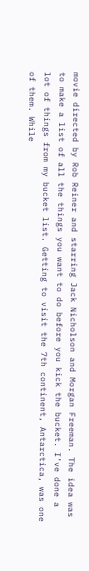movie directed by Rob Reiner and starring Jack Nicholson and Morgan Freeman. The idea was to make a list of all the things you want to do before you kick the bucket. I’ve done a lot of things from my bucket list. Getting to visit the 7th continent, Antarctica, was one of them. While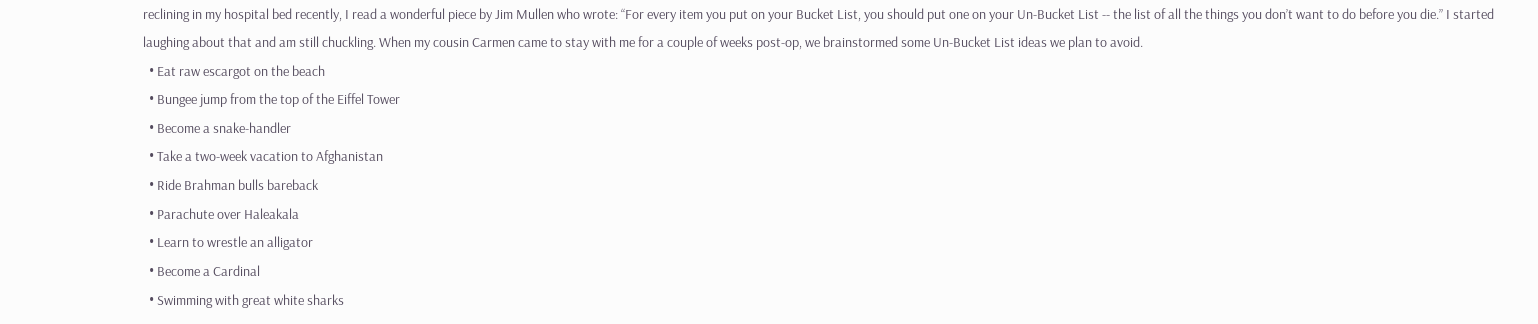reclining in my hospital bed recently, I read a wonderful piece by Jim Mullen who wrote: “For every item you put on your Bucket List, you should put one on your Un-Bucket List -- the list of all the things you don’t want to do before you die.” I started laughing about that and am still chuckling. When my cousin Carmen came to stay with me for a couple of weeks post-op, we brainstormed some Un-Bucket List ideas we plan to avoid.
  • Eat raw escargot on the beach
  • Bungee jump from the top of the Eiffel Tower
  • Become a snake-handler
  • Take a two-week vacation to Afghanistan
  • Ride Brahman bulls bareback
  • Parachute over Haleakala
  • Learn to wrestle an alligator
  • Become a Cardinal
  • Swimming with great white sharks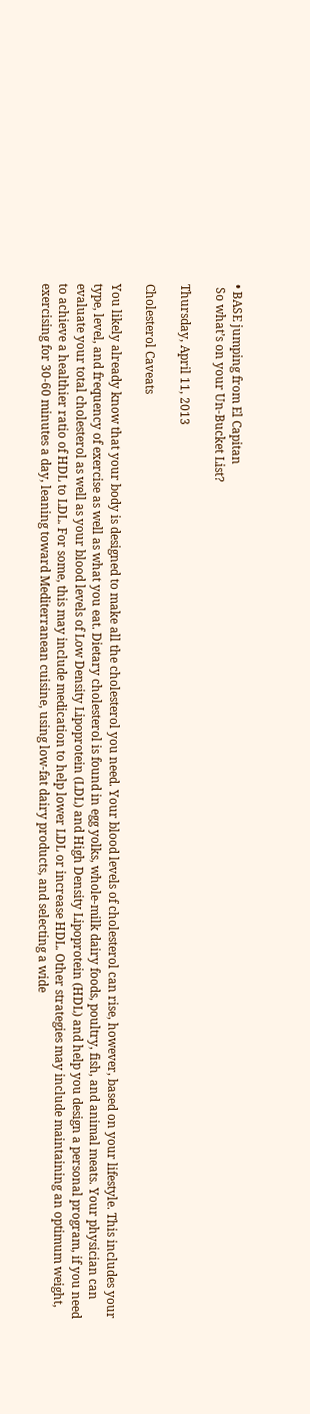• BASE jumping from El Capitan
 So what’s on your Un-Bucket List?

Thursday, April 11, 2013

Cholesterol Caveats

You likely already know that your body is designed to make all the cholesterol you need. Your blood levels of cholesterol can rise, however, based on your lifestyle. This includes your type, level, and frequency of exercise as well as what you eat. Dietary cholesterol is found in egg yolks, whole-milk dairy foods, poultry, fish, and animal meats. Your physician can evaluate your total cholesterol as well as your blood levels of Low Density Lipoprotein (LDL) and High Density Lipoprotein (HDL) and help you design a personal program, if you need to achieve a healthier ratio of HDL to LDL. For some, this may include medication to help lower LDL or increase HDL. Other strategies may include maintaining an optimum weight, exercising for 30-60 minutes a day, leaning toward Mediterranean cuisine, using low-fat dairy products, and selecting a wide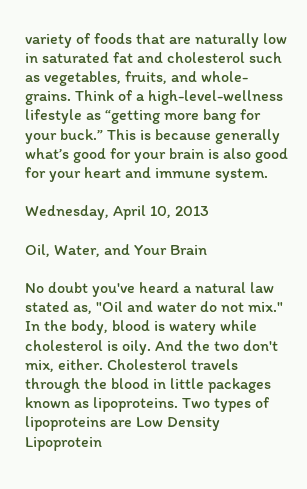variety of foods that are naturally low in saturated fat and cholesterol such as vegetables, fruits, and whole-grains. Think of a high-level-wellness lifestyle as “getting more bang for your buck.” This is because generally what’s good for your brain is also good for your heart and immune system.

Wednesday, April 10, 2013

Oil, Water, and Your Brain

No doubt you've heard a natural law stated as, "Oil and water do not mix." In the body, blood is watery while cholesterol is oily. And the two don't mix, either. Cholesterol travels through the blood in little packages known as lipoproteins. Two types of lipoproteins are Low Density Lipoprotein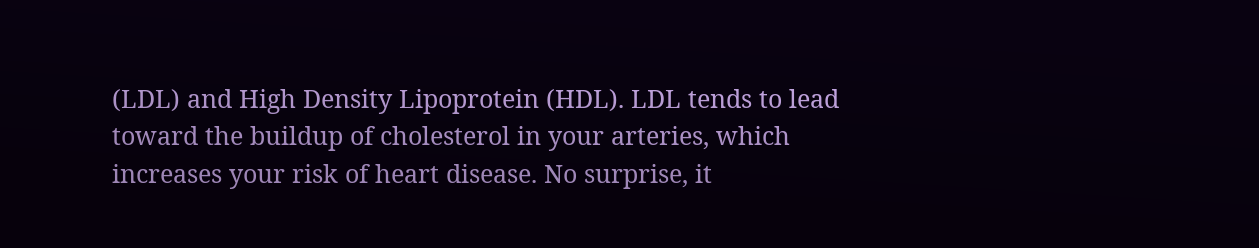(LDL) and High Density Lipoprotein (HDL). LDL tends to lead toward the buildup of cholesterol in your arteries, which increases your risk of heart disease. No surprise, it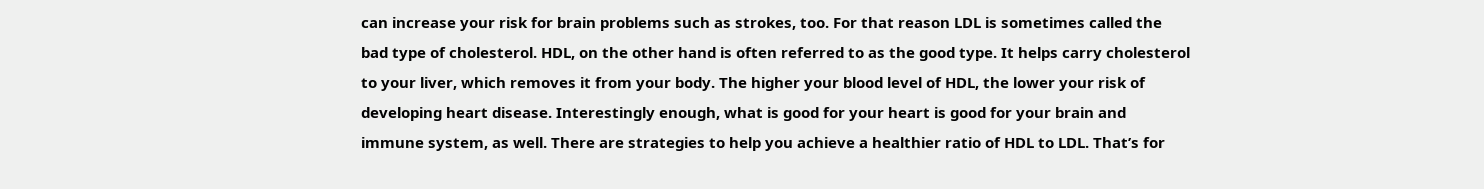can increase your risk for brain problems such as strokes, too. For that reason LDL is sometimes called the bad type of cholesterol. HDL, on the other hand is often referred to as the good type. It helps carry cholesterol to your liver, which removes it from your body. The higher your blood level of HDL, the lower your risk of developing heart disease. Interestingly enough, what is good for your heart is good for your brain and immune system, as well. There are strategies to help you achieve a healthier ratio of HDL to LDL. That’s for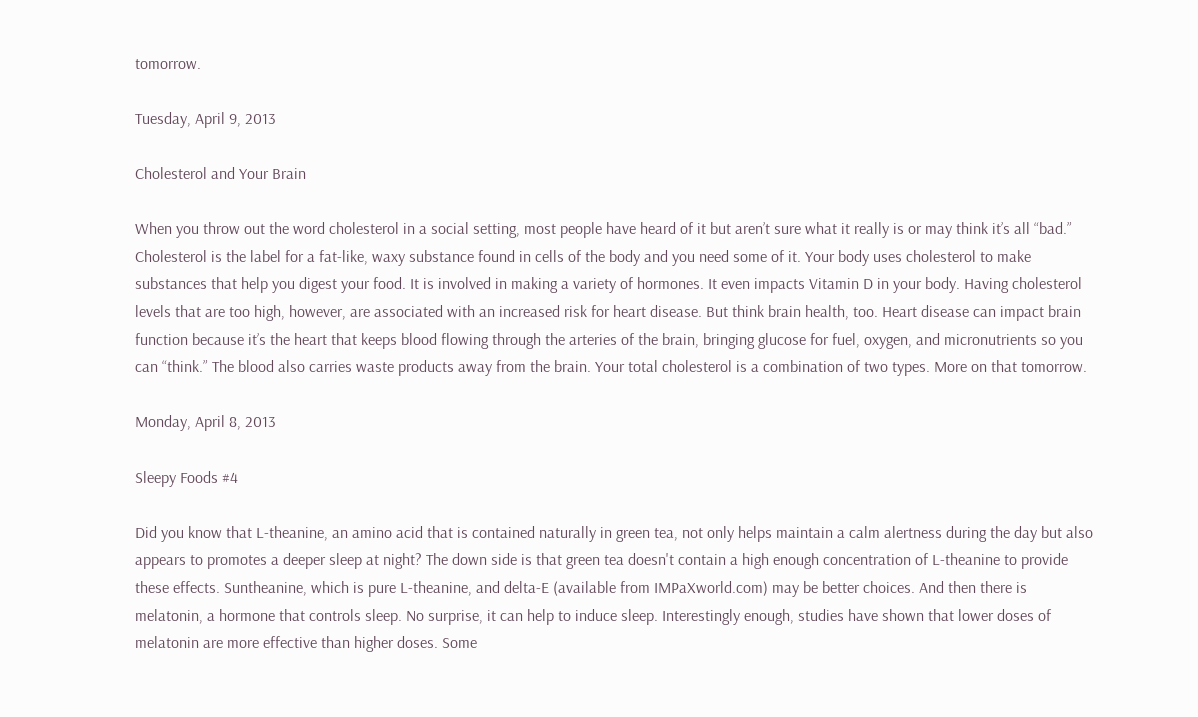tomorrow.

Tuesday, April 9, 2013

Cholesterol and Your Brain

When you throw out the word cholesterol in a social setting, most people have heard of it but aren’t sure what it really is or may think it’s all “bad.” Cholesterol is the label for a fat-like, waxy substance found in cells of the body and you need some of it. Your body uses cholesterol to make substances that help you digest your food. It is involved in making a variety of hormones. It even impacts Vitamin D in your body. Having cholesterol levels that are too high, however, are associated with an increased risk for heart disease. But think brain health, too. Heart disease can impact brain function because it’s the heart that keeps blood flowing through the arteries of the brain, bringing glucose for fuel, oxygen, and micronutrients so you can “think.” The blood also carries waste products away from the brain. Your total cholesterol is a combination of two types. More on that tomorrow.

Monday, April 8, 2013

Sleepy Foods #4

Did you know that L-theanine, an amino acid that is contained naturally in green tea, not only helps maintain a calm alertness during the day but also appears to promotes a deeper sleep at night? The down side is that green tea doesn't contain a high enough concentration of L-theanine to provide these effects. Suntheanine, which is pure L-theanine, and delta-E (available from IMPaXworld.com) may be better choices. And then there is melatonin, a hormone that controls sleep. No surprise, it can help to induce sleep. Interestingly enough, studies have shown that lower doses of melatonin are more effective than higher doses. Some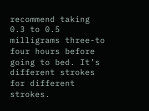recommend taking 0.3 to 0.5 milligrams three-to four hours before going to bed. It’s different strokes for different strokes.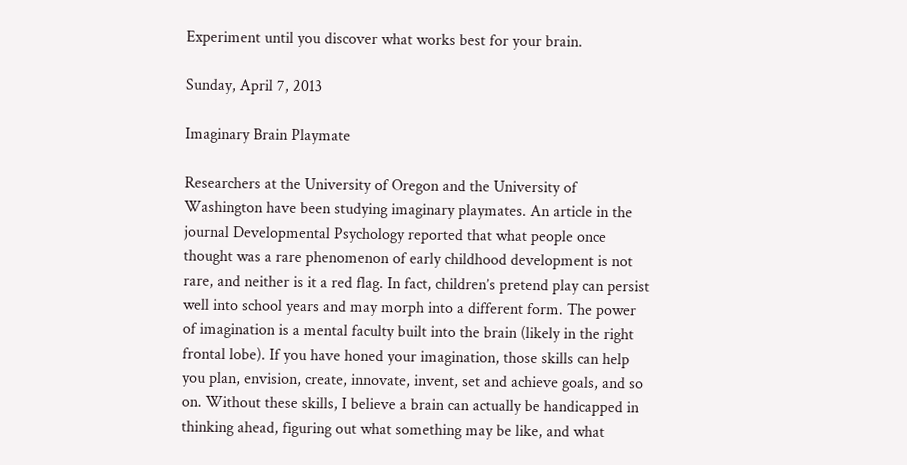Experiment until you discover what works best for your brain.

Sunday, April 7, 2013

Imaginary Brain Playmate

Researchers at the University of Oregon and the University of Washington have been studying imaginary playmates. An article in the journal Developmental Psychology reported that what people once thought was a rare phenomenon of early childhood development is not rare, and neither is it a red flag. In fact, children’s pretend play can persist well into school years and may morph into a different form. The power of imagination is a mental faculty built into the brain (likely in the right frontal lobe). If you have honed your imagination, those skills can help you plan, envision, create, innovate, invent, set and achieve goals, and so on. Without these skills, I believe a brain can actually be handicapped in thinking ahead, figuring out what something may be like, and what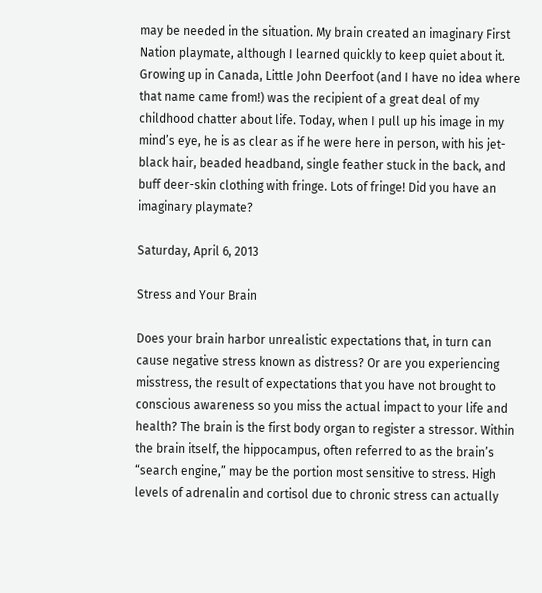may be needed in the situation. My brain created an imaginary First Nation playmate, although I learned quickly to keep quiet about it. Growing up in Canada, Little John Deerfoot (and I have no idea where that name came from!) was the recipient of a great deal of my childhood chatter about life. Today, when I pull up his image in my mind’s eye, he is as clear as if he were here in person, with his jet-black hair, beaded headband, single feather stuck in the back, and buff deer-skin clothing with fringe. Lots of fringe! Did you have an imaginary playmate?

Saturday, April 6, 2013

Stress and Your Brain

Does your brain harbor unrealistic expectations that, in turn can cause negative stress known as distress? Or are you experiencing misstress, the result of expectations that you have not brought to conscious awareness so you miss the actual impact to your life and health? The brain is the first body organ to register a stressor. Within the brain itself, the hippocampus, often referred to as the brain’s “search engine,” may be the portion most sensitive to stress. High levels of adrenalin and cortisol due to chronic stress can actually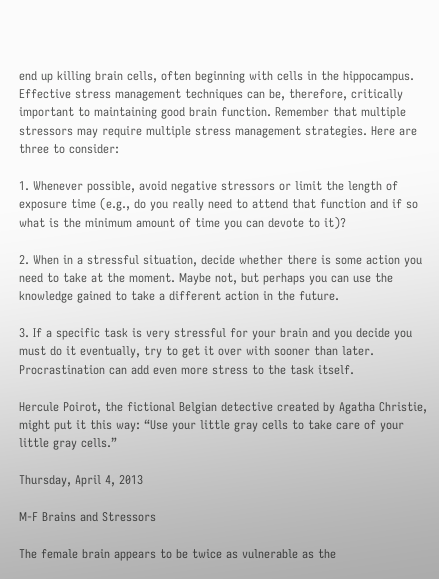end up killing brain cells, often beginning with cells in the hippocampus. Effective stress management techniques can be, therefore, critically important to maintaining good brain function. Remember that multiple stressors may require multiple stress management strategies. Here are three to consider:

1. Whenever possible, avoid negative stressors or limit the length of exposure time (e.g., do you really need to attend that function and if so what is the minimum amount of time you can devote to it)?

2. When in a stressful situation, decide whether there is some action you need to take at the moment. Maybe not, but perhaps you can use the knowledge gained to take a different action in the future.

3. If a specific task is very stressful for your brain and you decide you must do it eventually, try to get it over with sooner than later. Procrastination can add even more stress to the task itself.

Hercule Poirot, the fictional Belgian detective created by Agatha Christie, might put it this way: “Use your little gray cells to take care of your little gray cells.”

Thursday, April 4, 2013

M-F Brains and Stressors

The female brain appears to be twice as vulnerable as the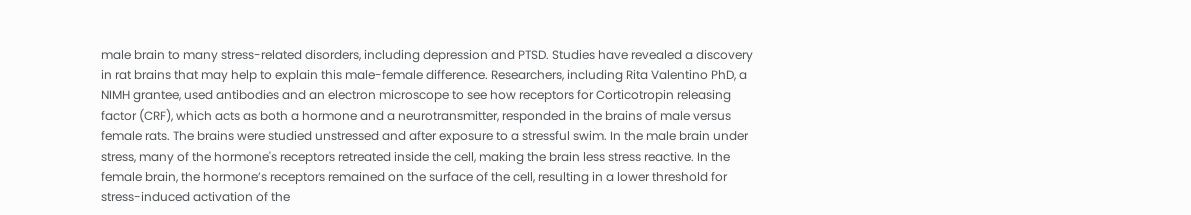male brain to many stress-related disorders, including depression and PTSD. Studies have revealed a discovery in rat brains that may help to explain this male-female difference. Researchers, including Rita Valentino PhD, a NIMH grantee, used antibodies and an electron microscope to see how receptors for Corticotropin releasing factor (CRF), which acts as both a hormone and a neurotransmitter, responded in the brains of male versus female rats. The brains were studied unstressed and after exposure to a stressful swim. In the male brain under stress, many of the hormone's receptors retreated inside the cell, making the brain less stress reactive. In the female brain, the hormone’s receptors remained on the surface of the cell, resulting in a lower threshold for stress-induced activation of the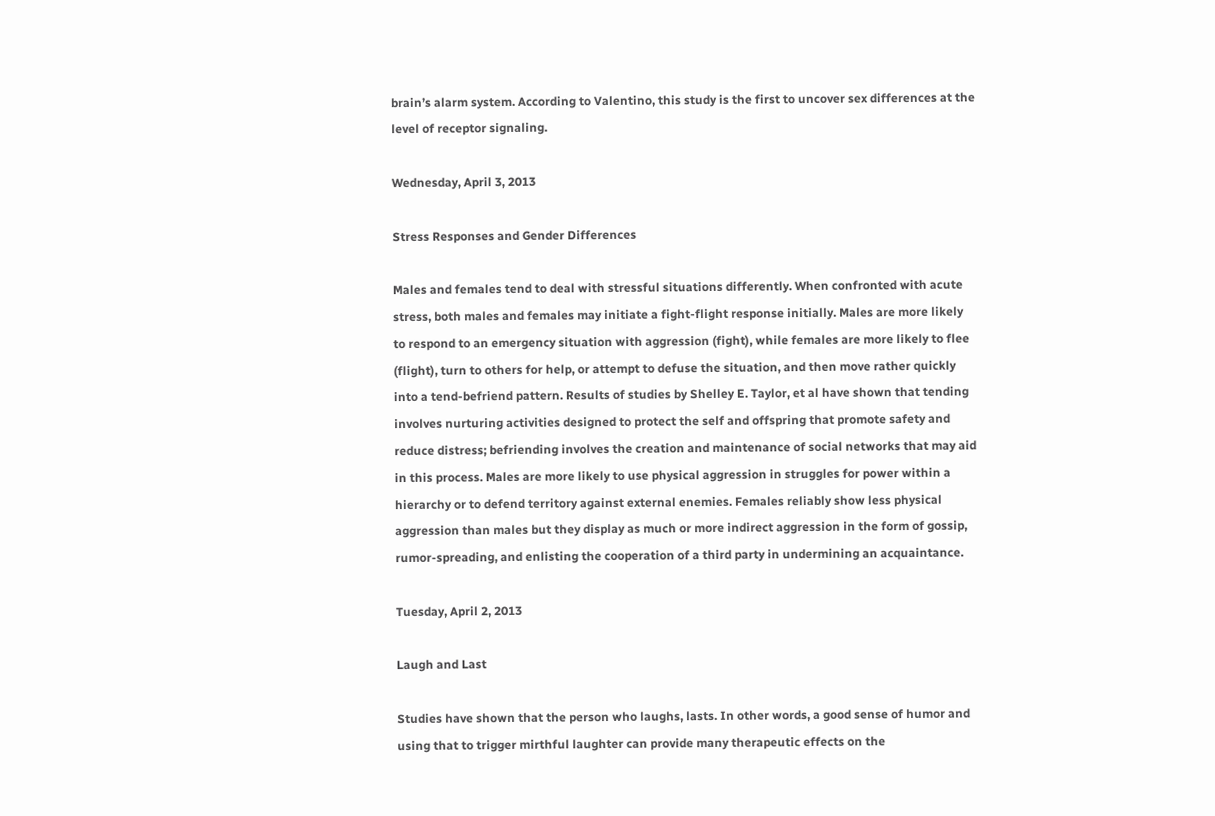brain’s alarm system. According to Valentino, this study is the first to uncover sex differences at the level of receptor signaling.

Wednesday, April 3, 2013

Stress Responses and Gender Differences

Males and females tend to deal with stressful situations differently. When confronted with acute stress, both males and females may initiate a fight-flight response initially. Males are more likely to respond to an emergency situation with aggression (fight), while females are more likely to flee (flight), turn to others for help, or attempt to defuse the situation, and then move rather quickly into a tend-befriend pattern. Results of studies by Shelley E. Taylor, et al have shown that tending involves nurturing activities designed to protect the self and offspring that promote safety and reduce distress; befriending involves the creation and maintenance of social networks that may aid in this process. Males are more likely to use physical aggression in struggles for power within a hierarchy or to defend territory against external enemies. Females reliably show less physical aggression than males but they display as much or more indirect aggression in the form of gossip, rumor-spreading, and enlisting the cooperation of a third party in undermining an acquaintance.

Tuesday, April 2, 2013

Laugh and Last

Studies have shown that the person who laughs, lasts. In other words, a good sense of humor and using that to trigger mirthful laughter can provide many therapeutic effects on the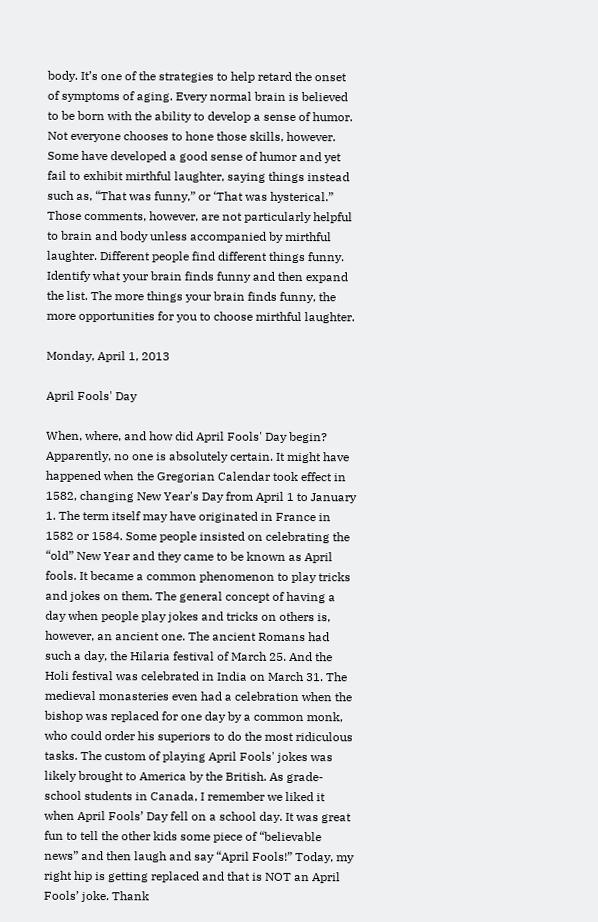body. It’s one of the strategies to help retard the onset of symptoms of aging. Every normal brain is believed to be born with the ability to develop a sense of humor. Not everyone chooses to hone those skills, however. Some have developed a good sense of humor and yet fail to exhibit mirthful laughter, saying things instead such as, “That was funny,” or ‘That was hysterical.” Those comments, however, are not particularly helpful to brain and body unless accompanied by mirthful laughter. Different people find different things funny. Identify what your brain finds funny and then expand the list. The more things your brain finds funny, the more opportunities for you to choose mirthful laughter.

Monday, April 1, 2013

April Fools' Day

When, where, and how did April Fools' Day begin? Apparently, no one is absolutely certain. It might have happened when the Gregorian Calendar took effect in 1582, changing New Year's Day from April 1 to January 1. The term itself may have originated in France in 1582 or 1584. Some people insisted on celebrating the “old” New Year and they came to be known as April fools. It became a common phenomenon to play tricks and jokes on them. The general concept of having a day when people play jokes and tricks on others is, however, an ancient one. The ancient Romans had such a day, the Hilaria festival of March 25. And the Holi festival was celebrated in India on March 31. The medieval monasteries even had a celebration when the bishop was replaced for one day by a common monk, who could order his superiors to do the most ridiculous tasks. The custom of playing April Fools' jokes was likely brought to America by the British. As grade-school students in Canada, I remember we liked it when April Fools’ Day fell on a school day. It was great fun to tell the other kids some piece of “believable news” and then laugh and say “April Fools!” Today, my right hip is getting replaced and that is NOT an April Fools’ joke. Thank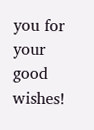you for your good wishes!